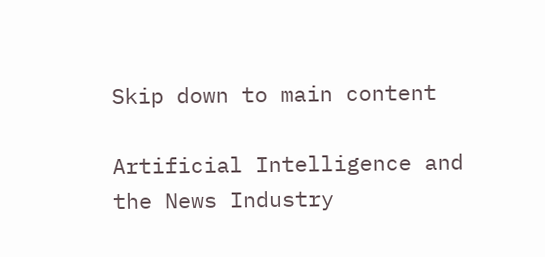Skip down to main content

Artificial Intelligence and the News Industry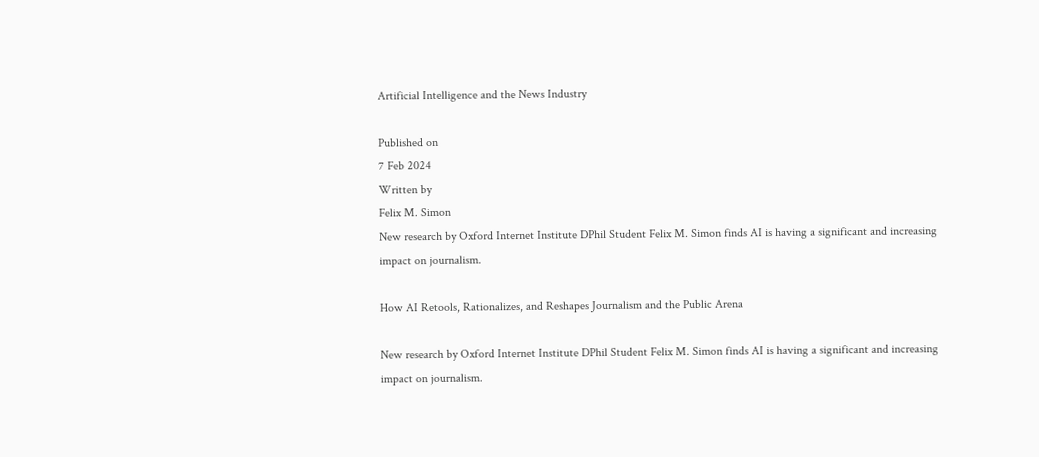Artificial Intelligence and the News Industry

Published on
7 Feb 2024
Written by
Felix M. Simon
New research by Oxford Internet Institute DPhil Student Felix M. Simon finds AI is having a significant and increasing impact on journalism.

How AI Retools, Rationalizes, and Reshapes Journalism and the Public Arena

New research by Oxford Internet Institute DPhil Student Felix M. Simon finds AI is having a significant and increasing impact on journalism.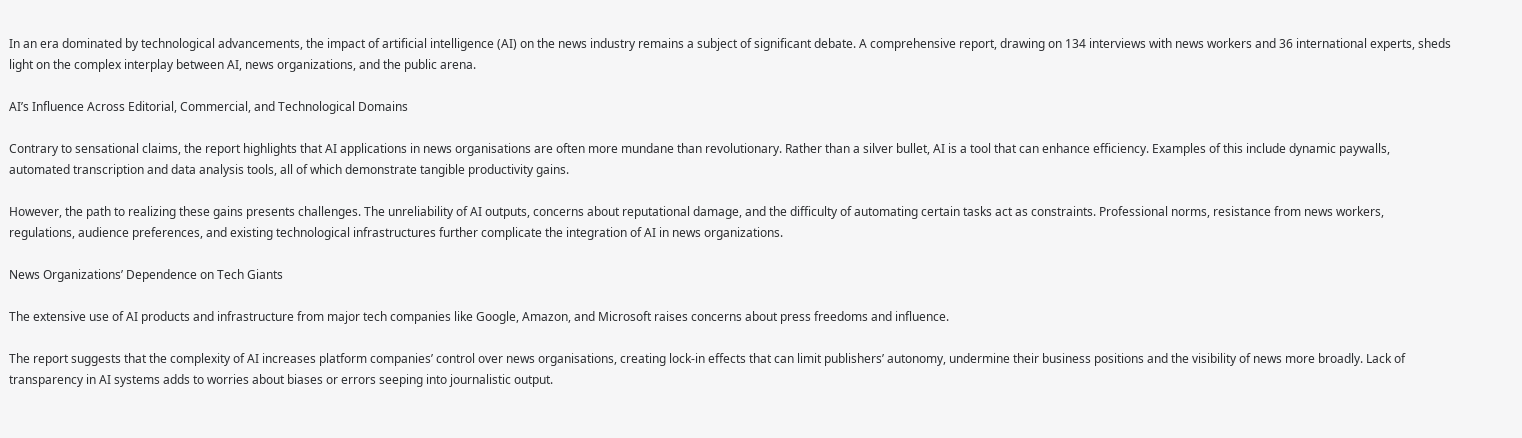In an era dominated by technological advancements, the impact of artificial intelligence (AI) on the news industry remains a subject of significant debate. A comprehensive report, drawing on 134 interviews with news workers and 36 international experts, sheds light on the complex interplay between AI, news organizations, and the public arena.

AI’s Influence Across Editorial, Commercial, and Technological Domains

Contrary to sensational claims, the report highlights that AI applications in news organisations are often more mundane than revolutionary. Rather than a silver bullet, AI is a tool that can enhance efficiency. Examples of this include dynamic paywalls, automated transcription and data analysis tools, all of which demonstrate tangible productivity gains.

However, the path to realizing these gains presents challenges. The unreliability of AI outputs, concerns about reputational damage, and the difficulty of automating certain tasks act as constraints. Professional norms, resistance from news workers, regulations, audience preferences, and existing technological infrastructures further complicate the integration of AI in news organizations.

News Organizations’ Dependence on Tech Giants

The extensive use of AI products and infrastructure from major tech companies like Google, Amazon, and Microsoft raises concerns about press freedoms and influence.

The report suggests that the complexity of AI increases platform companies’ control over news organisations, creating lock-in effects that can limit publishers’ autonomy, undermine their business positions and the visibility of news more broadly. Lack of transparency in AI systems adds to worries about biases or errors seeping into journalistic output.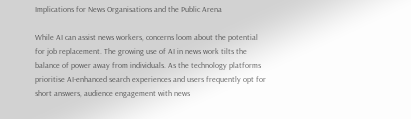Implications for News Organisations and the Public Arena

While AI can assist news workers, concerns loom about the potential for job replacement. The growing use of AI in news work tilts the balance of power away from individuals. As the technology platforms prioritise AI-enhanced search experiences and users frequently opt for short answers, audience engagement with news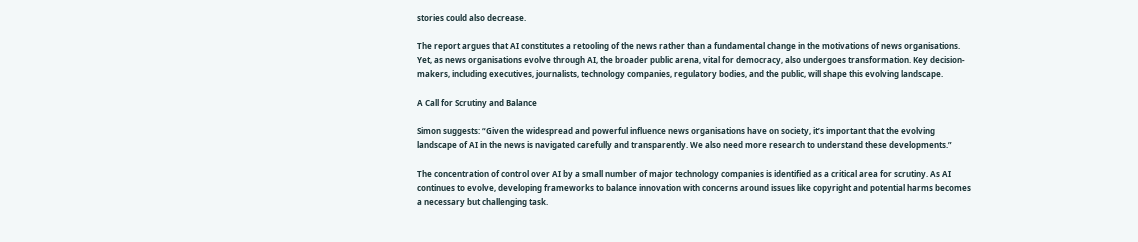stories could also decrease.

The report argues that AI constitutes a retooling of the news rather than a fundamental change in the motivations of news organisations. Yet, as news organisations evolve through AI, the broader public arena, vital for democracy, also undergoes transformation. Key decision-makers, including executives, journalists, technology companies, regulatory bodies, and the public, will shape this evolving landscape.

A Call for Scrutiny and Balance

Simon suggests: “Given the widespread and powerful influence news organisations have on society, it’s important that the evolving landscape of AI in the news is navigated carefully and transparently. We also need more research to understand these developments.”

The concentration of control over AI by a small number of major technology companies is identified as a critical area for scrutiny. As AI continues to evolve, developing frameworks to balance innovation with concerns around issues like copyright and potential harms becomes a necessary but challenging task.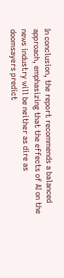In conclusion, the report recommends a balanced approach, emphasizing that the effects of AI on the news industry will be neither as dire as doomsayers predict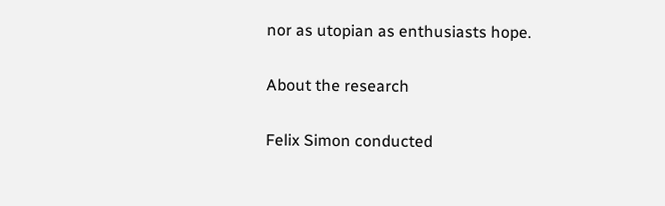nor as utopian as enthusiasts hope.

About the research

Felix Simon conducted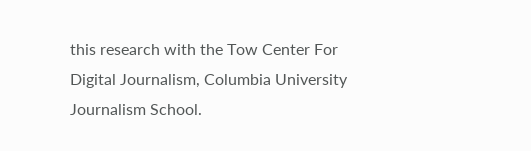this research with the Tow Center For Digital Journalism, Columbia University Journalism School.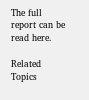The full report can be read here.

Related Topics